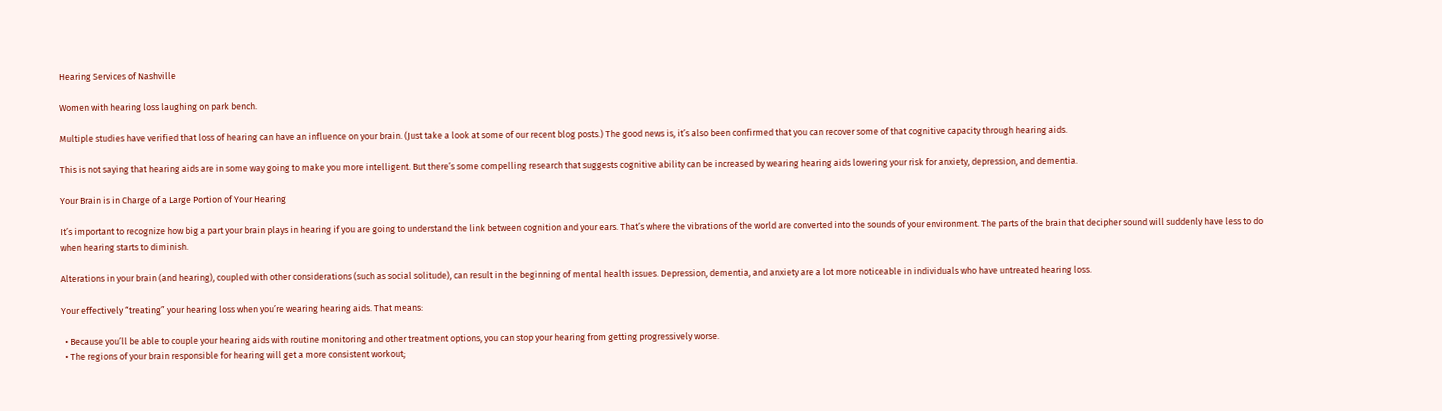Hearing Services of Nashville

Women with hearing loss laughing on park bench.

Multiple studies have verified that loss of hearing can have an influence on your brain. (Just take a look at some of our recent blog posts.) The good news is, it’s also been confirmed that you can recover some of that cognitive capacity through hearing aids.

This is not saying that hearing aids are in some way going to make you more intelligent. But there’s some compelling research that suggests cognitive ability can be increased by wearing hearing aids lowering your risk for anxiety, depression, and dementia.

Your Brain is in Charge of a Large Portion of Your Hearing

It’s important to recognize how big a part your brain plays in hearing if you are going to understand the link between cognition and your ears. That’s where the vibrations of the world are converted into the sounds of your environment. The parts of the brain that decipher sound will suddenly have less to do when hearing starts to diminish.

Alterations in your brain (and hearing), coupled with other considerations (such as social solitude), can result in the beginning of mental health issues. Depression, dementia, and anxiety are a lot more noticeable in individuals who have untreated hearing loss.

Your effectively “treating” your hearing loss when you’re wearing hearing aids. That means:

  • Because you’ll be able to couple your hearing aids with routine monitoring and other treatment options, you can stop your hearing from getting progressively worse.
  • The regions of your brain responsible for hearing will get a more consistent workout;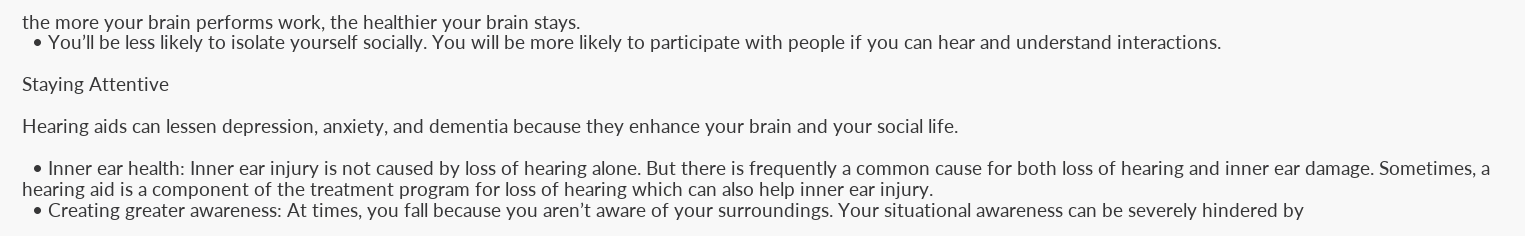the more your brain performs work, the healthier your brain stays.
  • You’ll be less likely to isolate yourself socially. You will be more likely to participate with people if you can hear and understand interactions.

Staying Attentive

Hearing aids can lessen depression, anxiety, and dementia because they enhance your brain and your social life.

  • Inner ear health: Inner ear injury is not caused by loss of hearing alone. But there is frequently a common cause for both loss of hearing and inner ear damage. Sometimes, a hearing aid is a component of the treatment program for loss of hearing which can also help inner ear injury.
  • Creating greater awareness: At times, you fall because you aren’t aware of your surroundings. Your situational awareness can be severely hindered by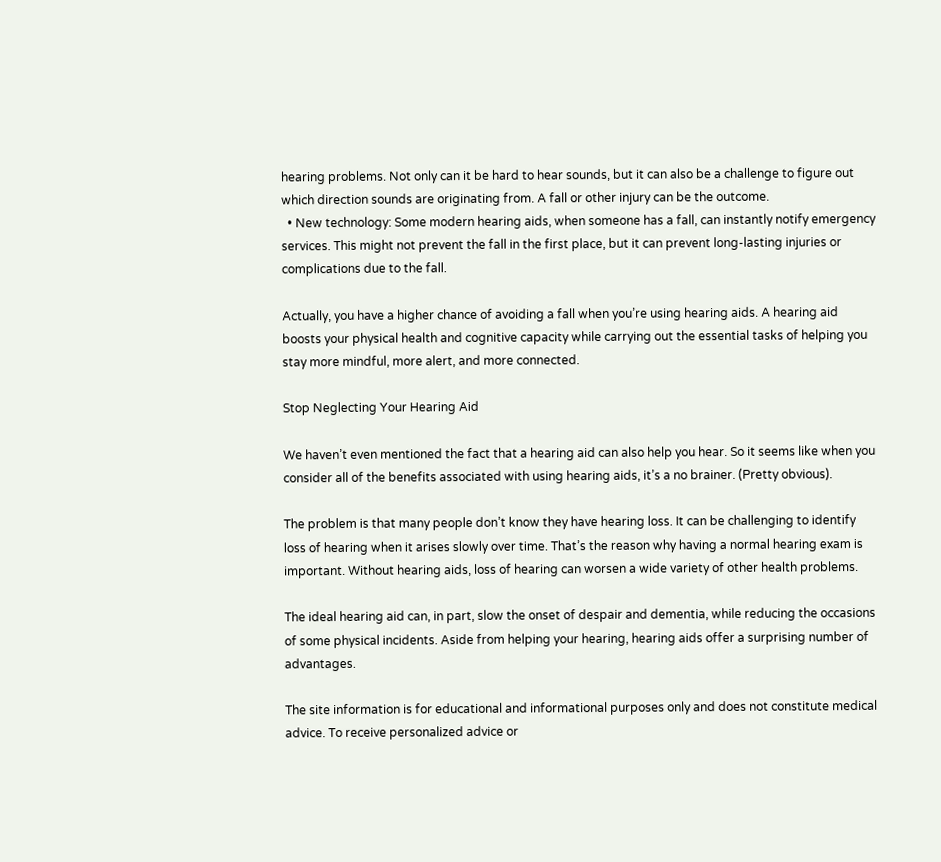hearing problems. Not only can it be hard to hear sounds, but it can also be a challenge to figure out which direction sounds are originating from. A fall or other injury can be the outcome.
  • New technology: Some modern hearing aids, when someone has a fall, can instantly notify emergency services. This might not prevent the fall in the first place, but it can prevent long-lasting injuries or complications due to the fall.

Actually, you have a higher chance of avoiding a fall when you’re using hearing aids. A hearing aid boosts your physical health and cognitive capacity while carrying out the essential tasks of helping you stay more mindful, more alert, and more connected.

Stop Neglecting Your Hearing Aid

We haven’t even mentioned the fact that a hearing aid can also help you hear. So it seems like when you consider all of the benefits associated with using hearing aids, it’s a no brainer. (Pretty obvious).

The problem is that many people don’t know they have hearing loss. It can be challenging to identify loss of hearing when it arises slowly over time. That’s the reason why having a normal hearing exam is important. Without hearing aids, loss of hearing can worsen a wide variety of other health problems.

The ideal hearing aid can, in part, slow the onset of despair and dementia, while reducing the occasions of some physical incidents. Aside from helping your hearing, hearing aids offer a surprising number of advantages.

The site information is for educational and informational purposes only and does not constitute medical advice. To receive personalized advice or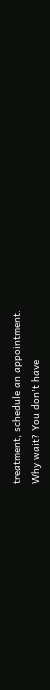treatment, schedule an appointment.
Why wait? You don't have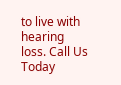to live with hearing loss. Call Us Today